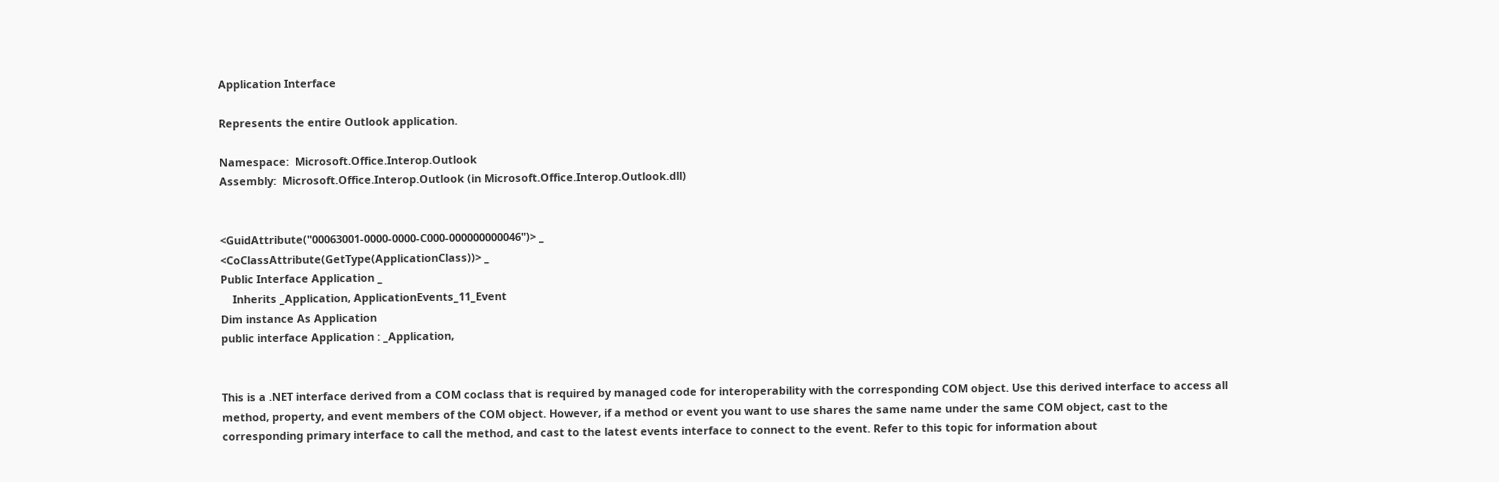Application Interface

Represents the entire Outlook application.

Namespace:  Microsoft.Office.Interop.Outlook
Assembly:  Microsoft.Office.Interop.Outlook (in Microsoft.Office.Interop.Outlook.dll)


<GuidAttribute("00063001-0000-0000-C000-000000000046")> _
<CoClassAttribute(GetType(ApplicationClass))> _
Public Interface Application _
    Inherits _Application, ApplicationEvents_11_Event
Dim instance As Application
public interface Application : _Application,


This is a .NET interface derived from a COM coclass that is required by managed code for interoperability with the corresponding COM object. Use this derived interface to access all method, property, and event members of the COM object. However, if a method or event you want to use shares the same name under the same COM object, cast to the corresponding primary interface to call the method, and cast to the latest events interface to connect to the event. Refer to this topic for information about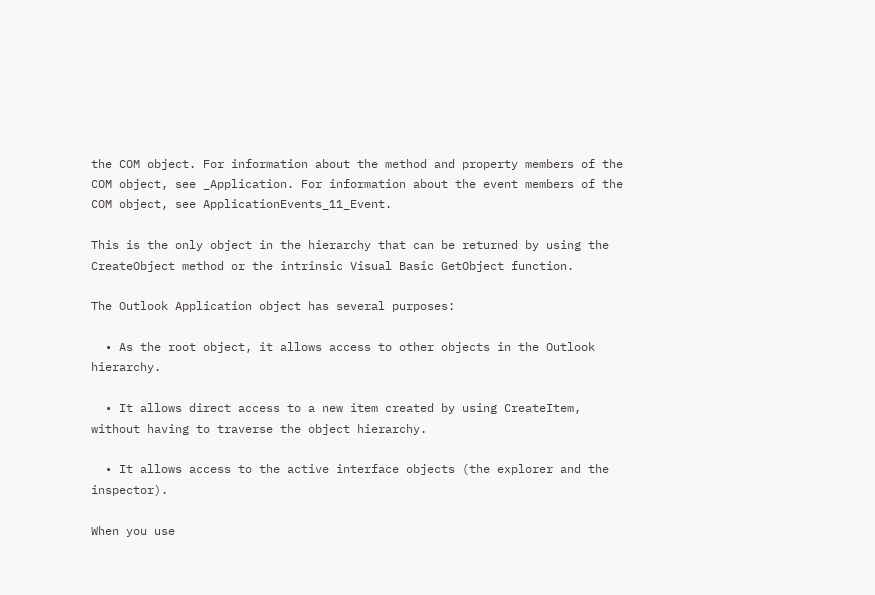the COM object. For information about the method and property members of the COM object, see _Application. For information about the event members of the COM object, see ApplicationEvents_11_Event.

This is the only object in the hierarchy that can be returned by using the CreateObject method or the intrinsic Visual Basic GetObject function.

The Outlook Application object has several purposes:

  • As the root object, it allows access to other objects in the Outlook hierarchy.

  • It allows direct access to a new item created by using CreateItem, without having to traverse the object hierarchy.

  • It allows access to the active interface objects (the explorer and the inspector).

When you use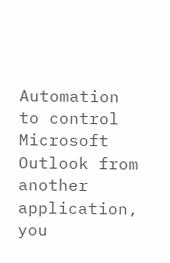Automation to control Microsoft Outlook from another application, you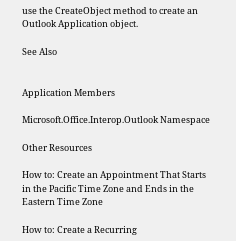use the CreateObject method to create an Outlook Application object.

See Also


Application Members

Microsoft.Office.Interop.Outlook Namespace

Other Resources

How to: Create an Appointment That Starts in the Pacific Time Zone and Ends in the Eastern Time Zone

How to: Create a Recurring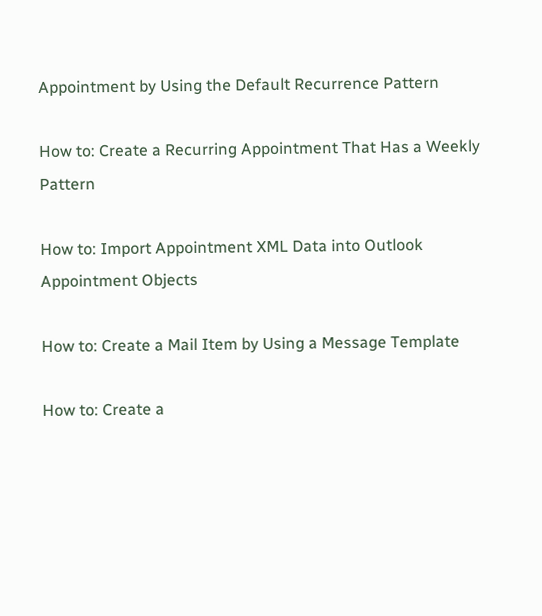Appointment by Using the Default Recurrence Pattern

How to: Create a Recurring Appointment That Has a Weekly Pattern

How to: Import Appointment XML Data into Outlook Appointment Objects

How to: Create a Mail Item by Using a Message Template

How to: Create a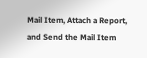Mail Item, Attach a Report, and Send the Mail Item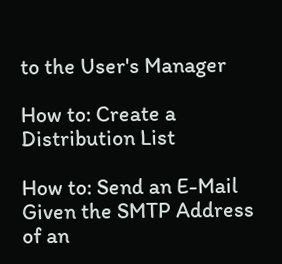to the User's Manager

How to: Create a Distribution List

How to: Send an E-Mail Given the SMTP Address of an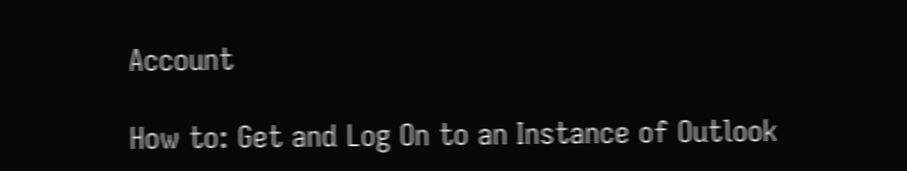Account

How to: Get and Log On to an Instance of Outlook